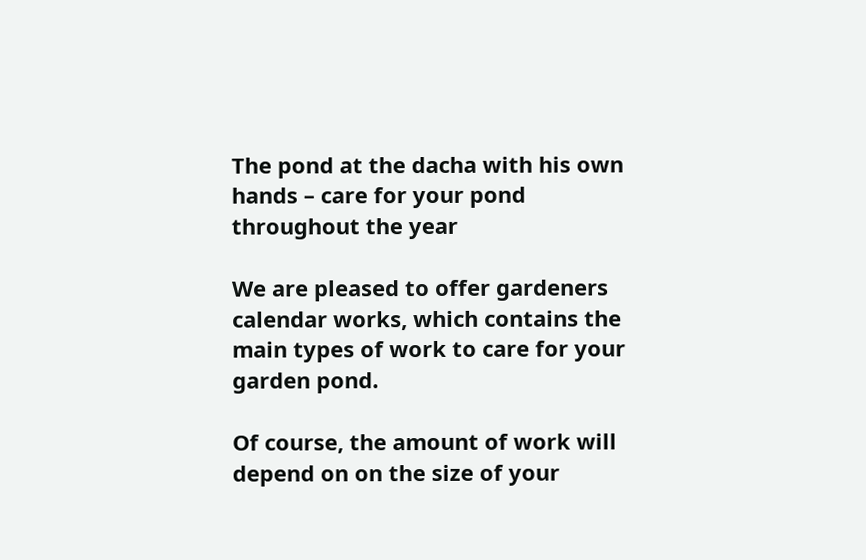The pond at the dacha with his own hands – care for your pond throughout the year

We are pleased to offer gardeners calendar works, which contains the main types of work to care for your garden pond.

Of course, the amount of work will depend on on the size of your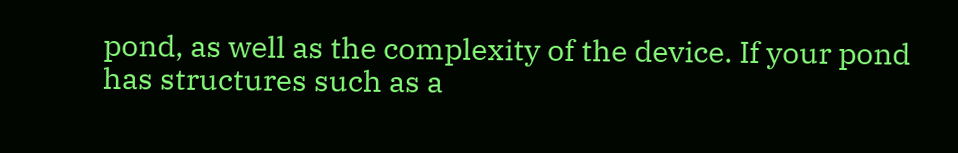pond, as well as the complexity of the device. If your pond has structures such as a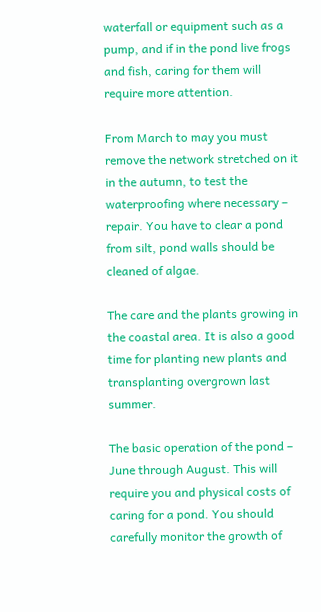waterfall or equipment such as a pump, and if in the pond live frogs and fish, caring for them will require more attention.

From March to may you must remove the network stretched on it in the autumn, to test the waterproofing where necessary – repair. You have to clear a pond from silt, pond walls should be cleaned of algae.

The care and the plants growing in the coastal area. It is also a good time for planting new plants and transplanting overgrown last summer.

The basic operation of the pond – June through August. This will require you and physical costs of caring for a pond. You should carefully monitor the growth of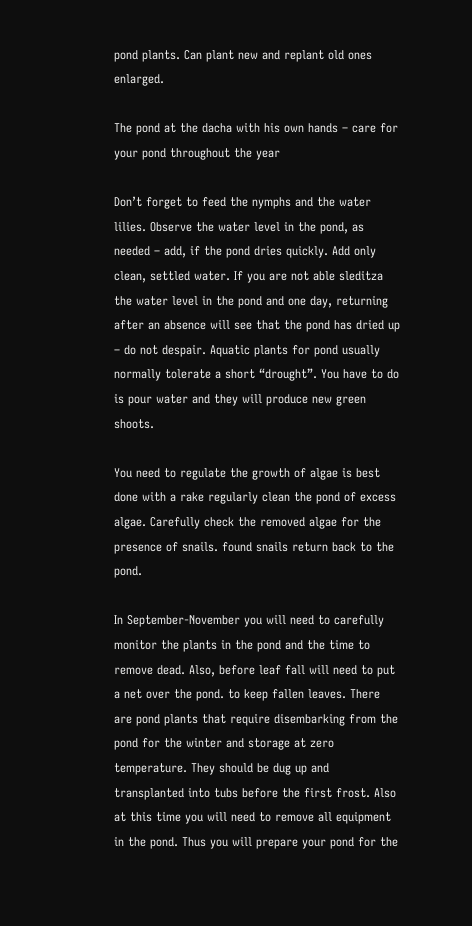pond plants. Can plant new and replant old ones enlarged.

The pond at the dacha with his own hands – care for your pond throughout the year

Don’t forget to feed the nymphs and the water lilies. Observe the water level in the pond, as needed – add, if the pond dries quickly. Add only clean, settled water. If you are not able sleditza the water level in the pond and one day, returning after an absence will see that the pond has dried up – do not despair. Aquatic plants for pond usually normally tolerate a short “drought”. You have to do is pour water and they will produce new green shoots.

You need to regulate the growth of algae is best done with a rake regularly clean the pond of excess algae. Carefully check the removed algae for the presence of snails. found snails return back to the pond.

In September-November you will need to carefully monitor the plants in the pond and the time to remove dead. Also, before leaf fall will need to put a net over the pond. to keep fallen leaves. There are pond plants that require disembarking from the pond for the winter and storage at zero temperature. They should be dug up and transplanted into tubs before the first frost. Also at this time you will need to remove all equipment in the pond. Thus you will prepare your pond for the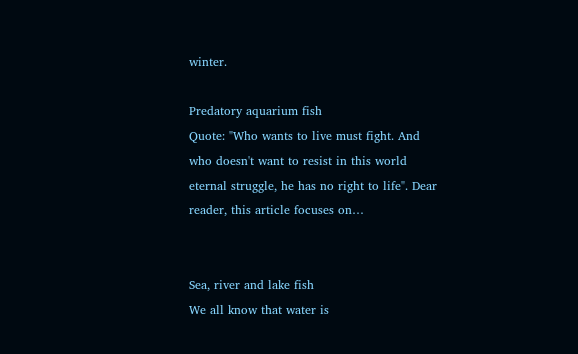winter.

Predatory aquarium fish
Quote: "Who wants to live must fight. And who doesn't want to resist in this world eternal struggle, he has no right to life". Dear reader, this article focuses on…


Sea, river and lake fish
We all know that water is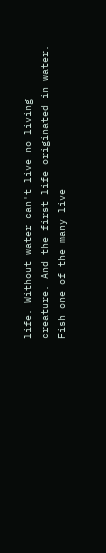life. Without water can't live no living creature. And the first life originated in water. Fish one of the many live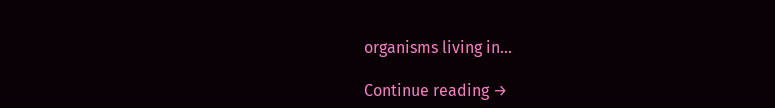organisms living in…

Continue reading →